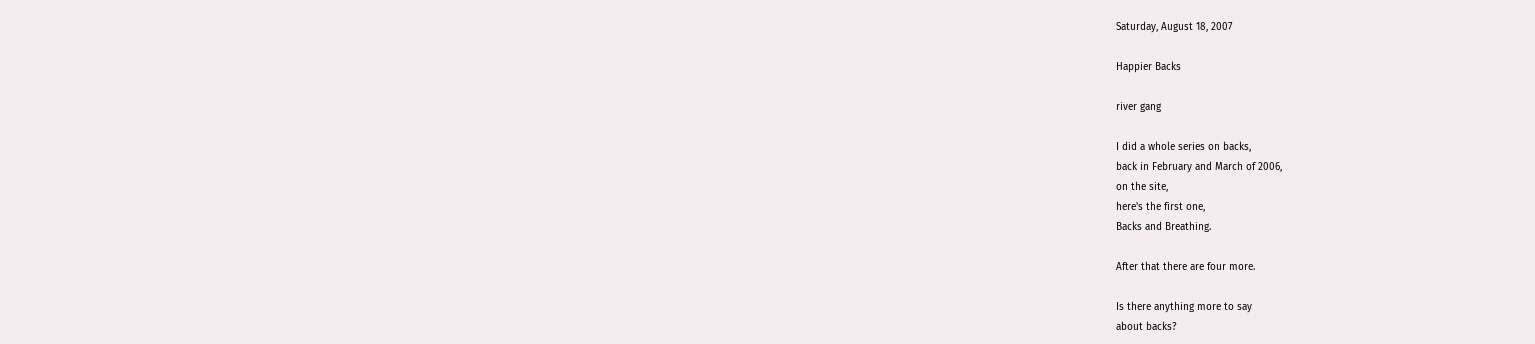Saturday, August 18, 2007

Happier Backs

river gang

I did a whole series on backs,
back in February and March of 2006,
on the site,
here's the first one,
Backs and Breathing.

After that there are four more.

Is there anything more to say
about backs?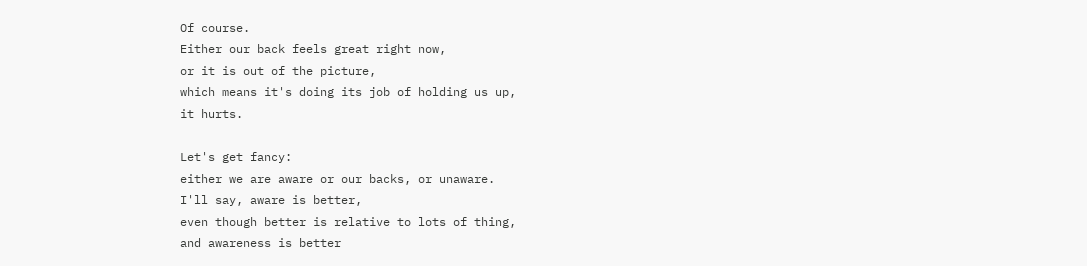Of course.
Either our back feels great right now,
or it is out of the picture,
which means it's doing its job of holding us up,
it hurts.

Let's get fancy:
either we are aware or our backs, or unaware.
I'll say, aware is better,
even though better is relative to lots of thing,
and awareness is better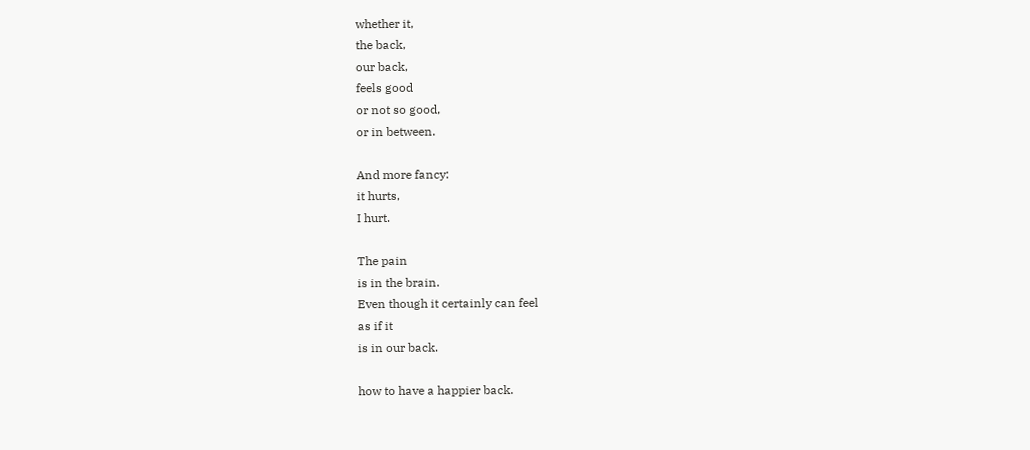whether it,
the back,
our back,
feels good
or not so good,
or in between.

And more fancy:
it hurts,
I hurt.

The pain
is in the brain.
Even though it certainly can feel
as if it
is in our back.

how to have a happier back.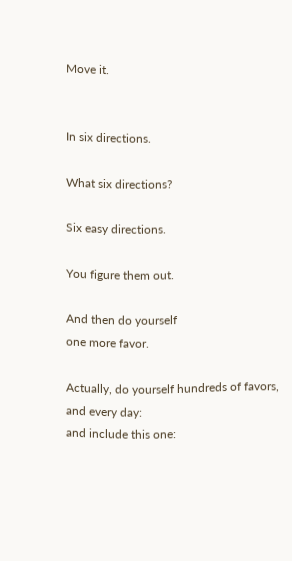Move it.


In six directions.

What six directions?

Six easy directions.

You figure them out.

And then do yourself
one more favor.

Actually, do yourself hundreds of favors,
and every day:
and include this one: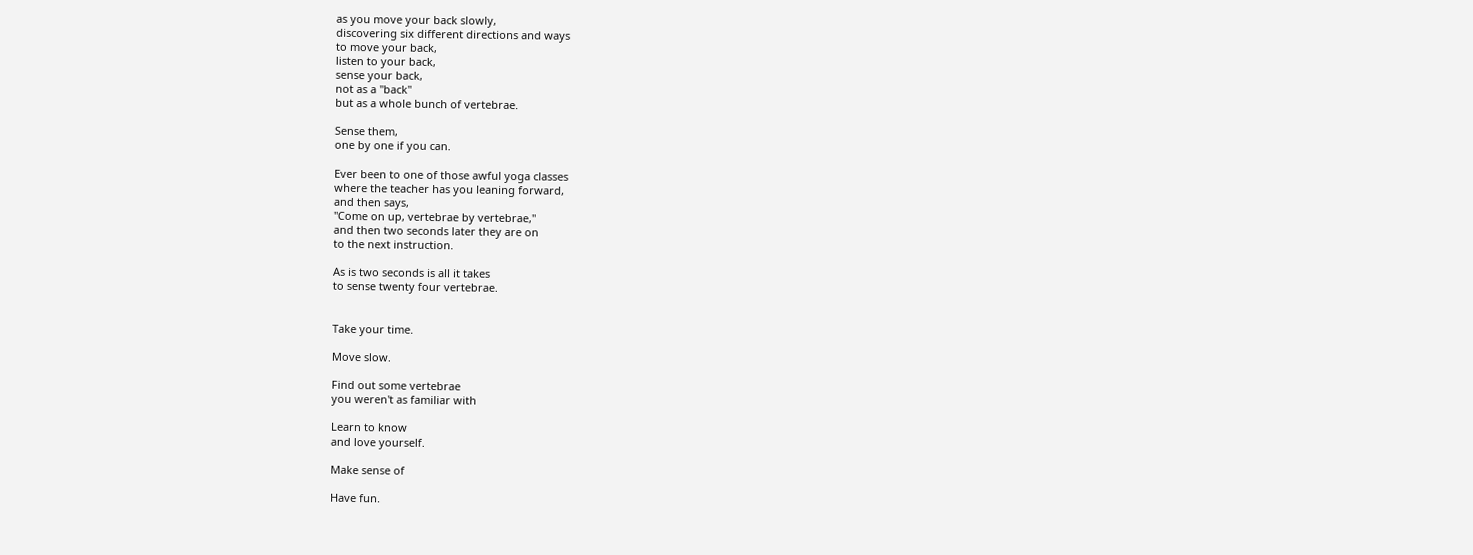as you move your back slowly,
discovering six different directions and ways
to move your back,
listen to your back,
sense your back,
not as a "back"
but as a whole bunch of vertebrae.

Sense them,
one by one if you can.

Ever been to one of those awful yoga classes
where the teacher has you leaning forward,
and then says,
"Come on up, vertebrae by vertebrae,"
and then two seconds later they are on
to the next instruction.

As is two seconds is all it takes
to sense twenty four vertebrae.


Take your time.

Move slow.

Find out some vertebrae
you weren't as familiar with

Learn to know
and love yourself.

Make sense of

Have fun.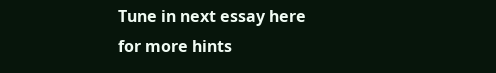Tune in next essay here
for more hints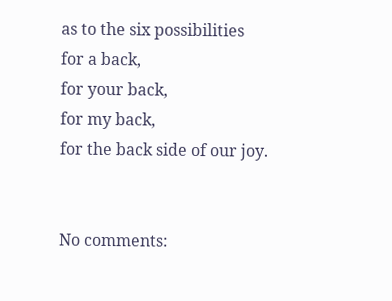as to the six possibilities
for a back,
for your back,
for my back,
for the back side of our joy.


No comments: